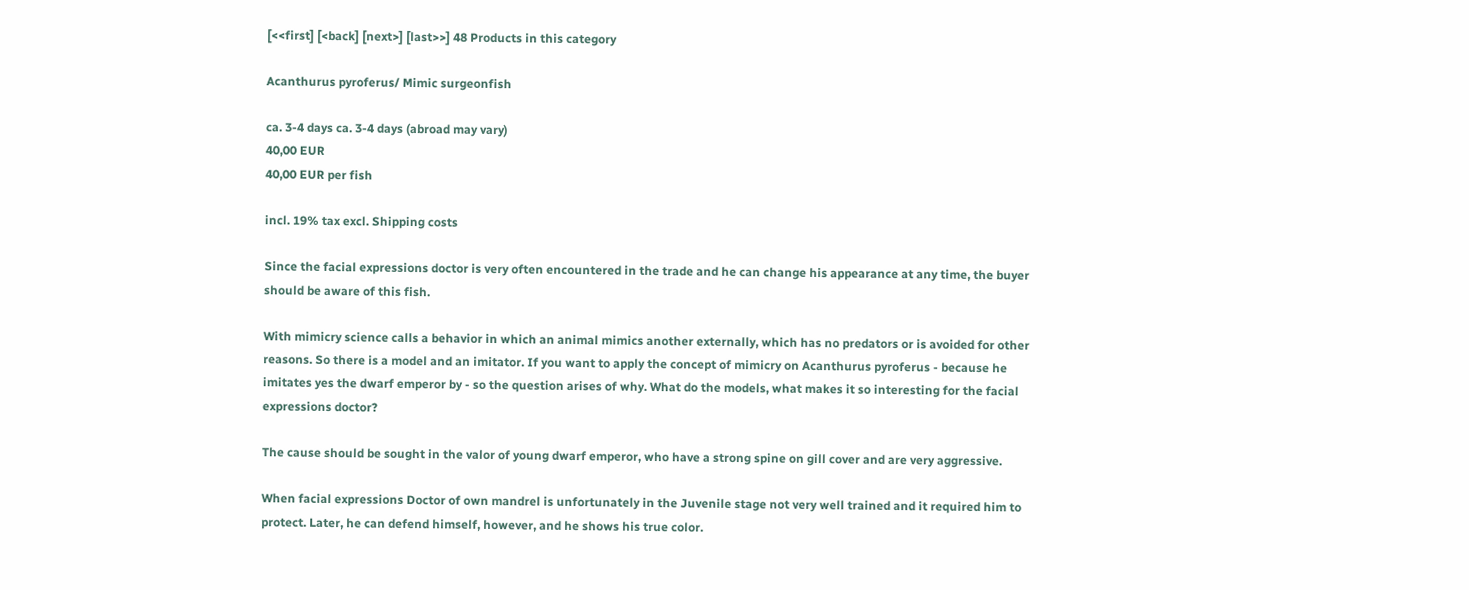[<<first] [<back] [next>] [last>>] 48 Products in this category

Acanthurus pyroferus/ Mimic surgeonfish

ca. 3-4 days ca. 3-4 days (abroad may vary)
40,00 EUR
40,00 EUR per fish

incl. 19% tax excl. Shipping costs

Since the facial expressions doctor is very often encountered in the trade and he can change his appearance at any time, the buyer should be aware of this fish.

With mimicry science calls a behavior in which an animal mimics another externally, which has no predators or is avoided for other reasons. So there is a model and an imitator. If you want to apply the concept of mimicry on Acanthurus pyroferus - because he imitates yes the dwarf emperor by - so the question arises of why. What do the models, what makes it so interesting for the facial expressions doctor?

The cause should be sought in the valor of young dwarf emperor, who have a strong spine on gill cover and are very aggressive.

When facial expressions Doctor of own mandrel is unfortunately in the Juvenile stage not very well trained and it required him to protect. Later, he can defend himself, however, and he shows his true color.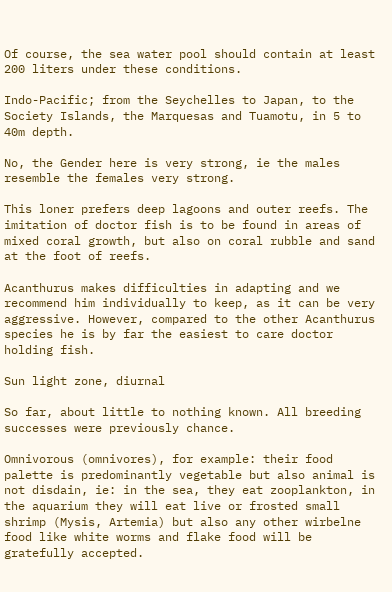Of course, the sea water pool should contain at least 200 liters under these conditions.

Indo-Pacific; from the Seychelles to Japan, to the Society Islands, the Marquesas and Tuamotu, in 5 to 40m depth.

No, the Gender here is very strong, ie the males resemble the females very strong.

This loner prefers deep lagoons and outer reefs. The imitation of doctor fish is to be found in areas of mixed coral growth, but also on coral rubble and sand at the foot of reefs.

Acanthurus makes difficulties in adapting and we recommend him individually to keep, as it can be very aggressive. However, compared to the other Acanthurus species he is by far the easiest to care doctor holding fish.

Sun light zone, diurnal

So far, about little to nothing known. All breeding successes were previously chance.

Omnivorous (omnivores), for example: their food palette is predominantly vegetable but also animal is not disdain, ie: in the sea, they eat zooplankton, in the aquarium they will eat live or frosted small shrimp (Mysis, Artemia) but also any other wirbelne food like white worms and flake food will be gratefully accepted.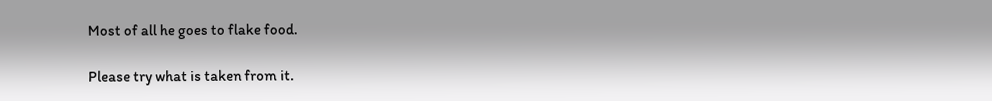Most of all he goes to flake food.

Please try what is taken from it.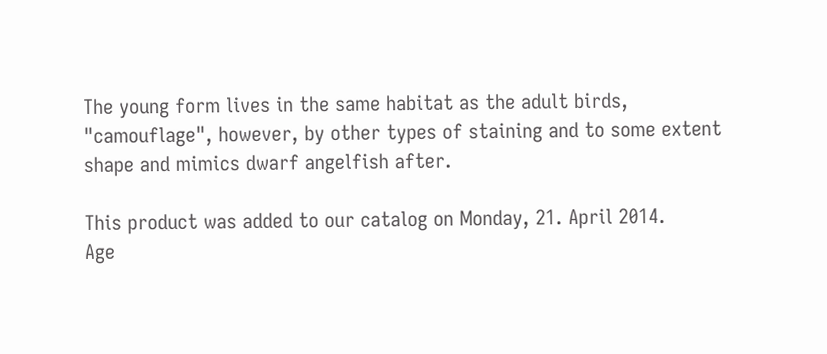The young form lives in the same habitat as the adult birds, "camouflage", however, by other types of staining and to some extent shape and mimics dwarf angelfish after.

This product was added to our catalog on Monday, 21. April 2014.
Age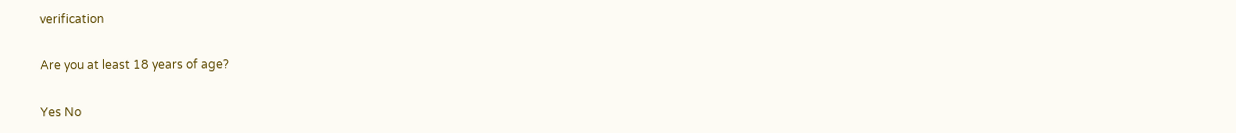verification

Are you at least 18 years of age?

Yes No